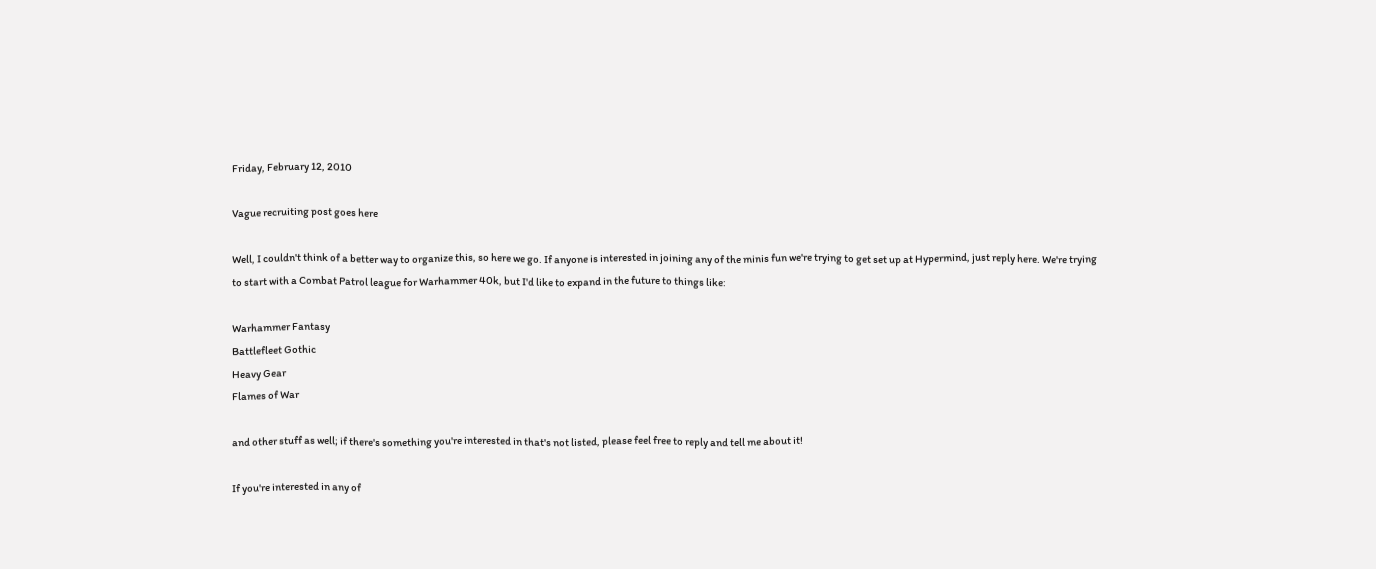Friday, February 12, 2010

Vague recruiting post goes here

Well, I couldn't think of a better way to organize this, so here we go. If anyone is interested in joining any of the minis fun we're trying to get set up at Hypermind, just reply here. We're trying to start with a Combat Patrol league for Warhammer 40k, but I'd like to expand in the future to things like:

Warhammer Fantasy
Battlefleet Gothic
Heavy Gear
Flames of War

and other stuff as well; if there's something you're interested in that's not listed, please feel free to reply and tell me about it!

If you're interested in any of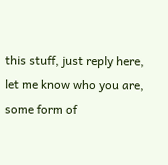this stuff, just reply here, let me know who you are, some form of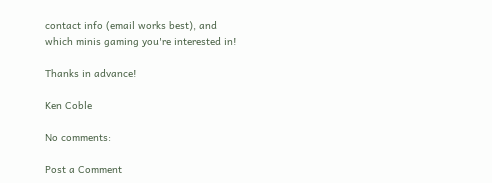contact info (email works best), and which minis gaming you're interested in!

Thanks in advance!

Ken Coble

No comments:

Post a Comment